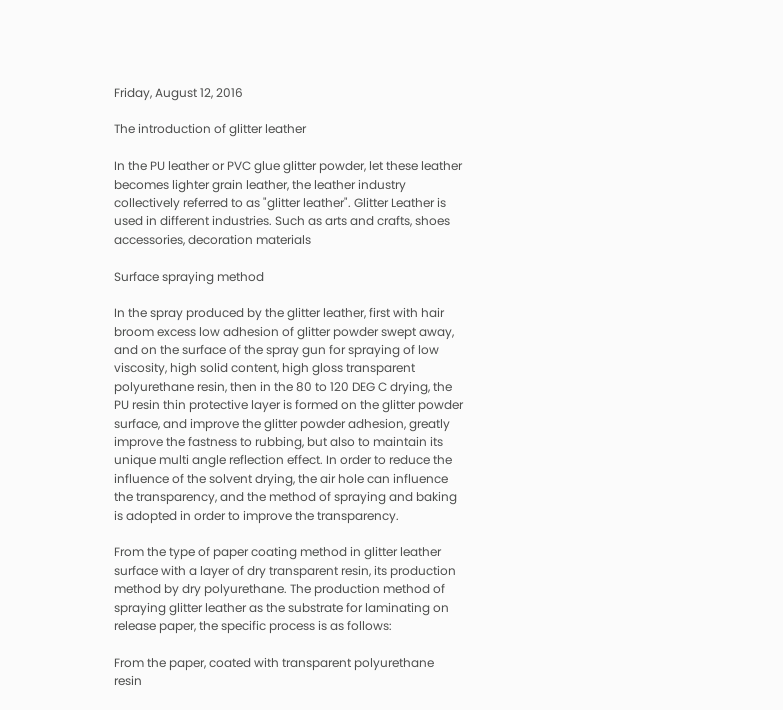Friday, August 12, 2016

The introduction of glitter leather

In the PU leather or PVC glue glitter powder, let these leather becomes lighter grain leather, the leather industry collectively referred to as "glitter leather". Glitter Leather is used in different industries. Such as arts and crafts, shoes accessories, decoration materials

Surface spraying method

In the spray produced by the glitter leather, first with hair broom excess low adhesion of glitter powder swept away, and on the surface of the spray gun for spraying of low viscosity, high solid content, high gloss transparent polyurethane resin, then in the 80 to 120 DEG C drying, the PU resin thin protective layer is formed on the glitter powder surface, and improve the glitter powder adhesion, greatly improve the fastness to rubbing, but also to maintain its unique multi angle reflection effect. In order to reduce the influence of the solvent drying, the air hole can influence the transparency, and the method of spraying and baking is adopted in order to improve the transparency.

From the type of paper coating method in glitter leather surface with a layer of dry transparent resin, its production method by dry polyurethane. The production method of spraying glitter leather as the substrate for laminating on  release paper, the specific process is as follows:

From the paper, coated with transparent polyurethane resin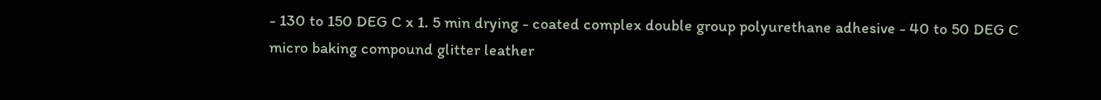- 130 to 150 DEG C x 1. 5 min drying - coated complex double group polyurethane adhesive - 40 to 50 DEG C micro baking compound glitter leather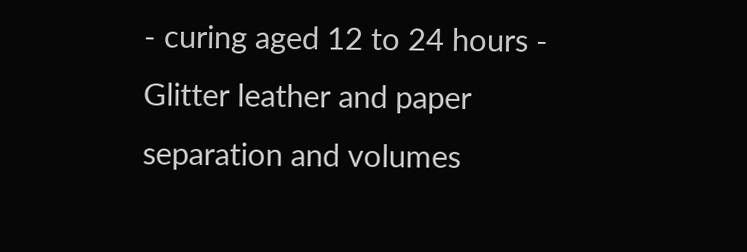- curing aged 12 to 24 hours - Glitter leather and paper separation and volumes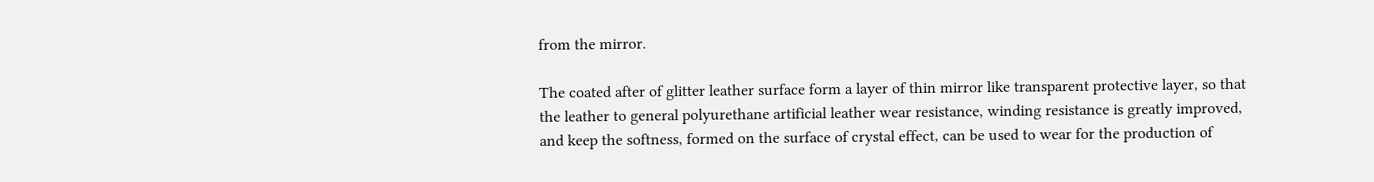from the mirror.

The coated after of glitter leather surface form a layer of thin mirror like transparent protective layer, so that the leather to general polyurethane artificial leather wear resistance, winding resistance is greatly improved, and keep the softness, formed on the surface of crystal effect, can be used to wear for the production of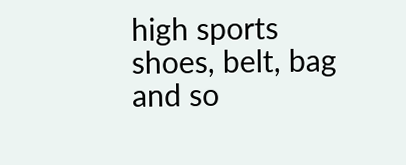high sports shoes, belt, bag and so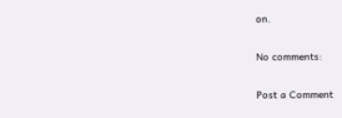on.

No comments:

Post a Comment